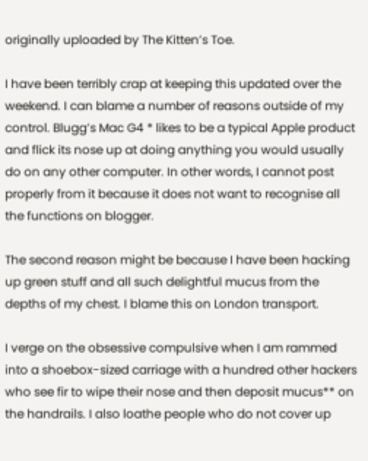originally uploaded by The Kitten’s Toe.

I have been terribly crap at keeping this updated over the weekend. I can blame a number of reasons outside of my control. Blugg’s Mac G4 * likes to be a typical Apple product and flick its nose up at doing anything you would usually do on any other computer. In other words, I cannot post properly from it because it does not want to recognise all the functions on blogger.

The second reason might be because I have been hacking up green stuff and all such delightful mucus from the depths of my chest. I blame this on London transport.

I verge on the obsessive compulsive when I am rammed into a shoebox-sized carriage with a hundred other hackers who see fir to wipe their nose and then deposit mucus** on the handrails. I also loathe people who do not cover up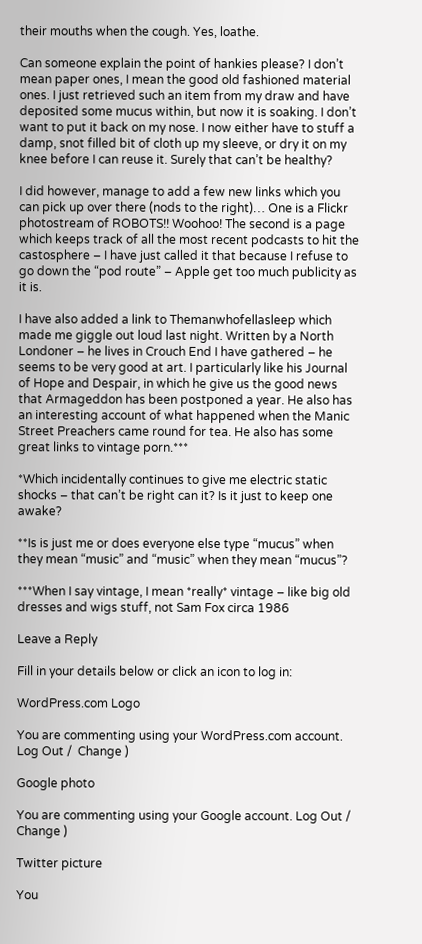their mouths when the cough. Yes, loathe.

Can someone explain the point of hankies please? I don’t mean paper ones, I mean the good old fashioned material ones. I just retrieved such an item from my draw and have deposited some mucus within, but now it is soaking. I don’t want to put it back on my nose. I now either have to stuff a damp, snot filled bit of cloth up my sleeve, or dry it on my knee before I can reuse it. Surely that can’t be healthy?

I did however, manage to add a few new links which you can pick up over there (nods to the right)… One is a Flickr photostream of ROBOTS!! Woohoo! The second is a page which keeps track of all the most recent podcasts to hit the castosphere – I have just called it that because I refuse to go down the “pod route” – Apple get too much publicity as it is.

I have also added a link to Themanwhofellasleep which made me giggle out loud last night. Written by a North Londoner – he lives in Crouch End I have gathered – he seems to be very good at art. I particularly like his Journal of Hope and Despair, in which he give us the good news that Armageddon has been postponed a year. He also has an interesting account of what happened when the Manic Street Preachers came round for tea. He also has some great links to vintage porn.***

*Which incidentally continues to give me electric static shocks – that can’t be right can it? Is it just to keep one awake?

**Is is just me or does everyone else type “mucus” when they mean “music” and “music” when they mean “mucus”?

***When I say vintage, I mean *really* vintage – like big old dresses and wigs stuff, not Sam Fox circa 1986

Leave a Reply

Fill in your details below or click an icon to log in:

WordPress.com Logo

You are commenting using your WordPress.com account. Log Out /  Change )

Google photo

You are commenting using your Google account. Log Out /  Change )

Twitter picture

You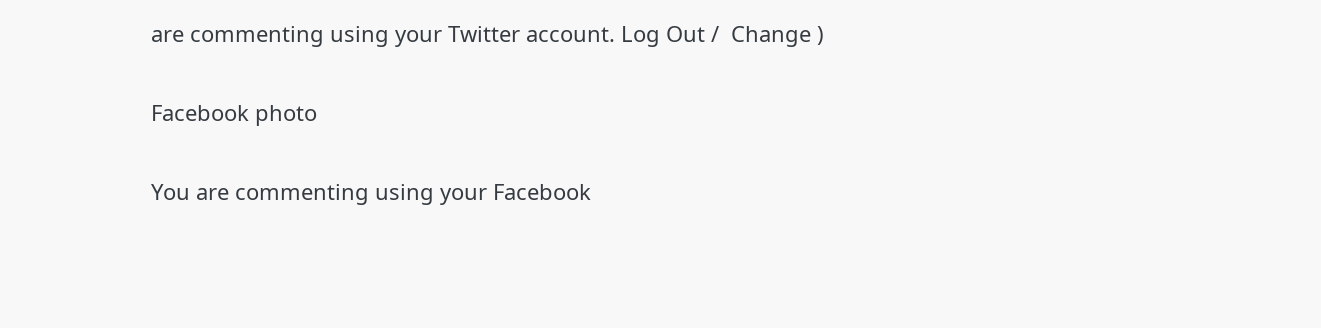are commenting using your Twitter account. Log Out /  Change )

Facebook photo

You are commenting using your Facebook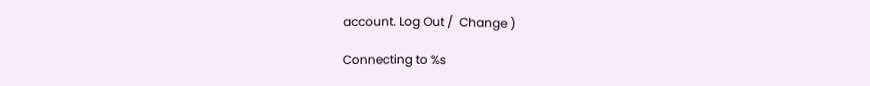account. Log Out /  Change )

Connecting to %s